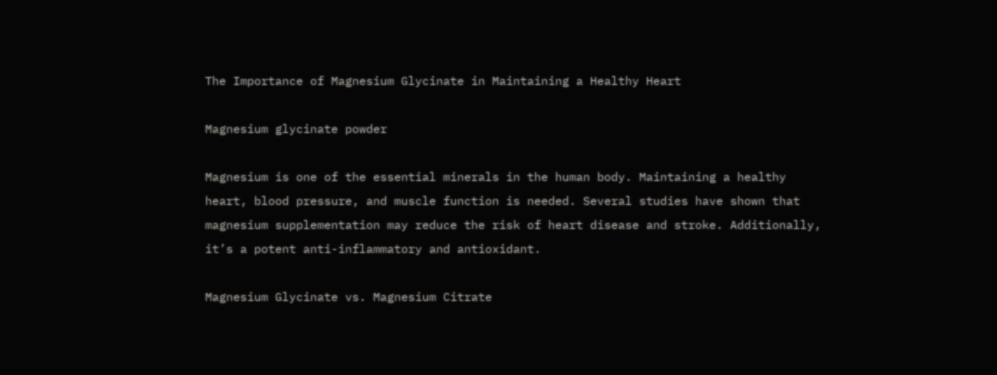The Importance of Magnesium Glycinate in Maintaining a Healthy Heart

Magnesium glycinate powder

Magnesium is one of the essential minerals in the human body. Maintaining a healthy heart, blood pressure, and muscle function is needed. Several studies have shown that magnesium supplementation may reduce the risk of heart disease and stroke. Additionally, it’s a potent anti-inflammatory and antioxidant.

Magnesium Glycinate vs. Magnesium Citrate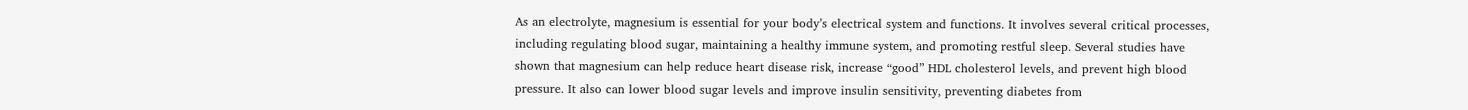As an electrolyte, magnesium is essential for your body’s electrical system and functions. It involves several critical processes, including regulating blood sugar, maintaining a healthy immune system, and promoting restful sleep. Several studies have shown that magnesium can help reduce heart disease risk, increase “good” HDL cholesterol levels, and prevent high blood pressure. It also can lower blood sugar levels and improve insulin sensitivity, preventing diabetes from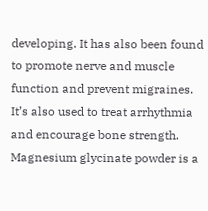developing. It has also been found to promote nerve and muscle function and prevent migraines. It’s also used to treat arrhythmia and encourage bone strength. Magnesium glycinate powder is a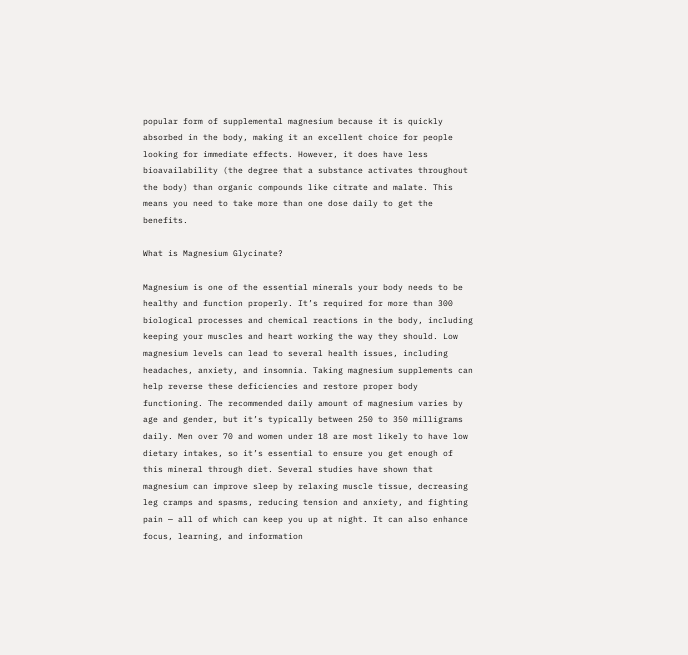popular form of supplemental magnesium because it is quickly absorbed in the body, making it an excellent choice for people looking for immediate effects. However, it does have less bioavailability (the degree that a substance activates throughout the body) than organic compounds like citrate and malate. This means you need to take more than one dose daily to get the benefits.

What is Magnesium Glycinate?

Magnesium is one of the essential minerals your body needs to be healthy and function properly. It’s required for more than 300 biological processes and chemical reactions in the body, including keeping your muscles and heart working the way they should. Low magnesium levels can lead to several health issues, including headaches, anxiety, and insomnia. Taking magnesium supplements can help reverse these deficiencies and restore proper body functioning. The recommended daily amount of magnesium varies by age and gender, but it’s typically between 250 to 350 milligrams daily. Men over 70 and women under 18 are most likely to have low dietary intakes, so it’s essential to ensure you get enough of this mineral through diet. Several studies have shown that magnesium can improve sleep by relaxing muscle tissue, decreasing leg cramps and spasms, reducing tension and anxiety, and fighting pain — all of which can keep you up at night. It can also enhance focus, learning, and information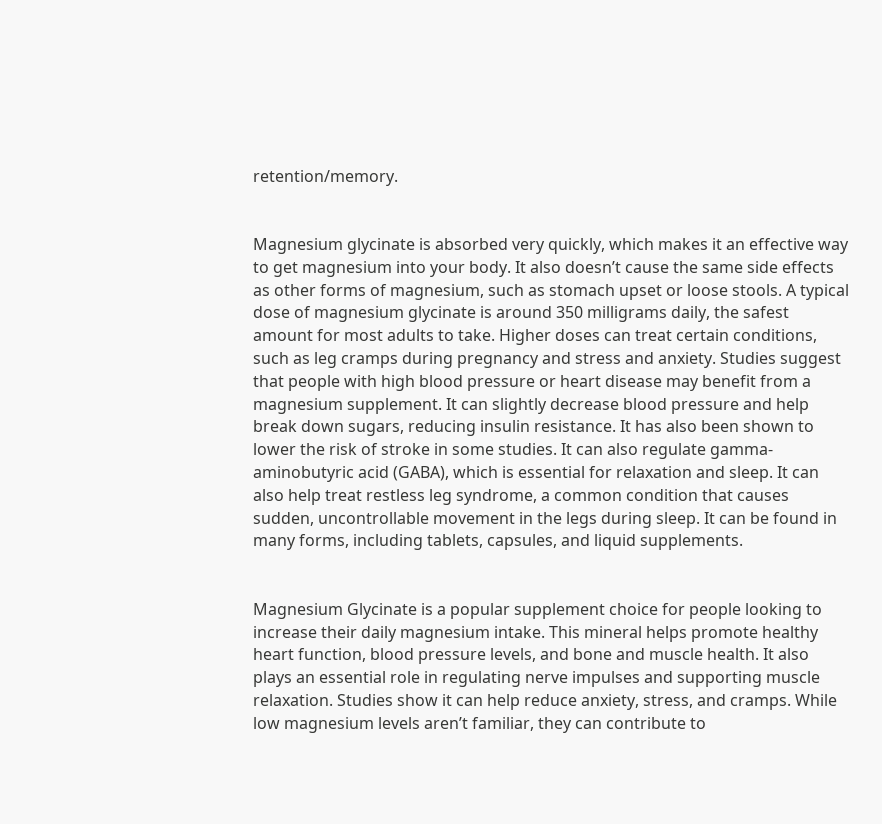retention/memory.


Magnesium glycinate is absorbed very quickly, which makes it an effective way to get magnesium into your body. It also doesn’t cause the same side effects as other forms of magnesium, such as stomach upset or loose stools. A typical dose of magnesium glycinate is around 350 milligrams daily, the safest amount for most adults to take. Higher doses can treat certain conditions, such as leg cramps during pregnancy and stress and anxiety. Studies suggest that people with high blood pressure or heart disease may benefit from a magnesium supplement. It can slightly decrease blood pressure and help break down sugars, reducing insulin resistance. It has also been shown to lower the risk of stroke in some studies. It can also regulate gamma-aminobutyric acid (GABA), which is essential for relaxation and sleep. It can also help treat restless leg syndrome, a common condition that causes sudden, uncontrollable movement in the legs during sleep. It can be found in many forms, including tablets, capsules, and liquid supplements.


Magnesium Glycinate is a popular supplement choice for people looking to increase their daily magnesium intake. This mineral helps promote healthy heart function, blood pressure levels, and bone and muscle health. It also plays an essential role in regulating nerve impulses and supporting muscle relaxation. Studies show it can help reduce anxiety, stress, and cramps. While low magnesium levels aren’t familiar, they can contribute to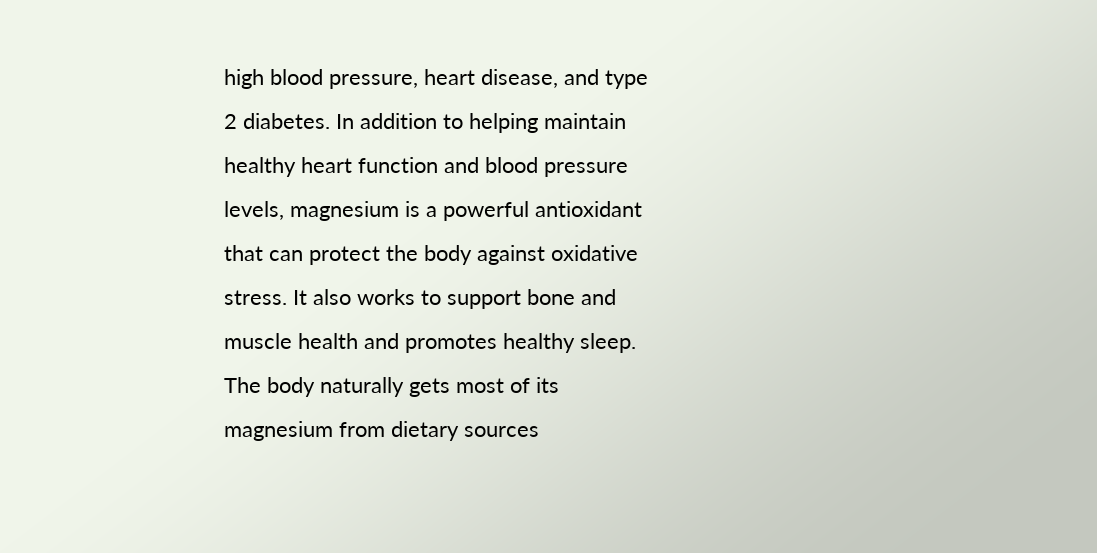high blood pressure, heart disease, and type 2 diabetes. In addition to helping maintain healthy heart function and blood pressure levels, magnesium is a powerful antioxidant that can protect the body against oxidative stress. It also works to support bone and muscle health and promotes healthy sleep. The body naturally gets most of its magnesium from dietary sources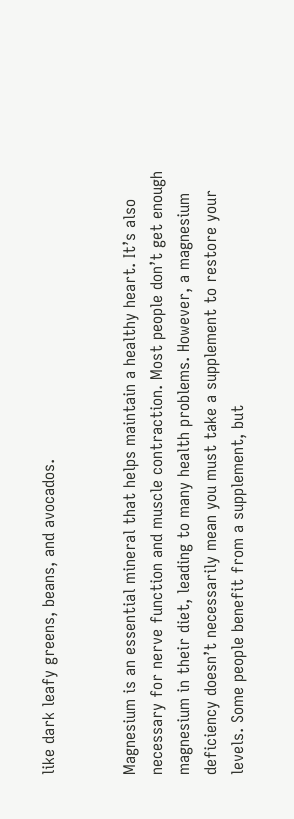like dark leafy greens, beans, and avocados.


Magnesium is an essential mineral that helps maintain a healthy heart. It’s also necessary for nerve function and muscle contraction. Most people don’t get enough magnesium in their diet, leading to many health problems. However, a magnesium deficiency doesn’t necessarily mean you must take a supplement to restore your levels. Some people benefit from a supplement, but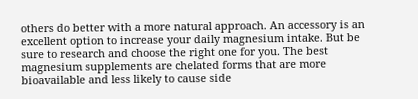others do better with a more natural approach. An accessory is an excellent option to increase your daily magnesium intake. But be sure to research and choose the right one for you. The best magnesium supplements are chelated forms that are more bioavailable and less likely to cause side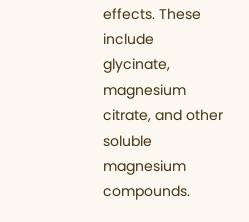effects. These include glycinate, magnesium citrate, and other soluble magnesium compounds.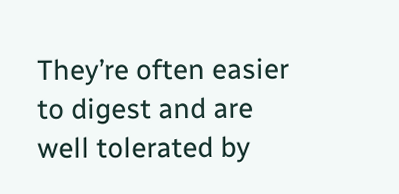They’re often easier to digest and are well tolerated by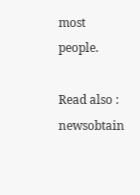most people.

Read also : newsobtain